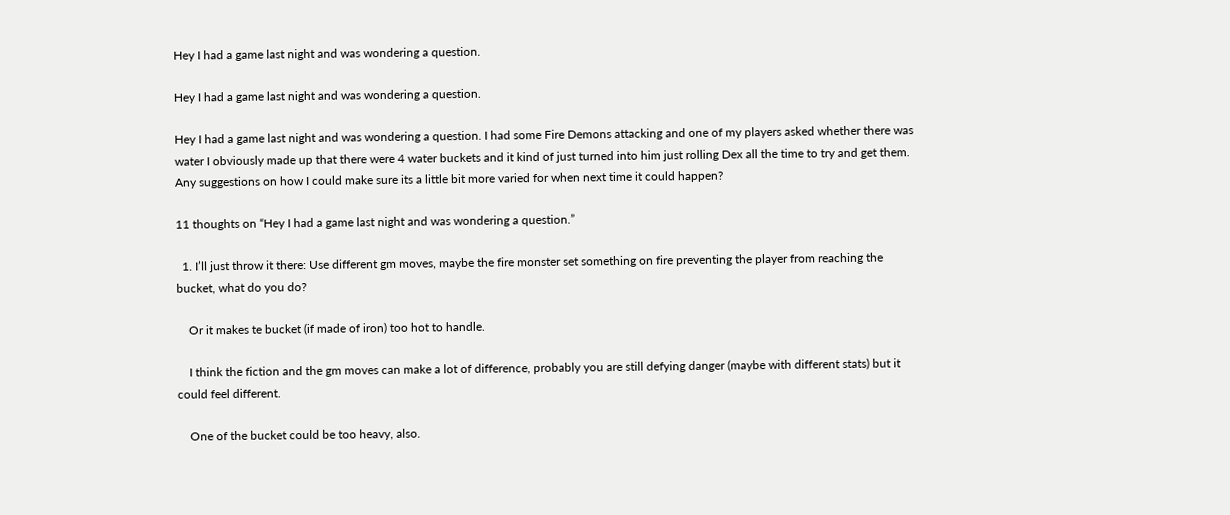Hey I had a game last night and was wondering a question.

Hey I had a game last night and was wondering a question.

Hey I had a game last night and was wondering a question. I had some Fire Demons attacking and one of my players asked whether there was water I obviously made up that there were 4 water buckets and it kind of just turned into him just rolling Dex all the time to try and get them. Any suggestions on how I could make sure its a little bit more varied for when next time it could happen?

11 thoughts on “Hey I had a game last night and was wondering a question.”

  1. I’ll just throw it there: Use different gm moves, maybe the fire monster set something on fire preventing the player from reaching the bucket, what do you do?

    Or it makes te bucket (if made of iron) too hot to handle.

    I think the fiction and the gm moves can make a lot of difference, probably you are still defying danger (maybe with different stats) but it could feel different.

    One of the bucket could be too heavy, also.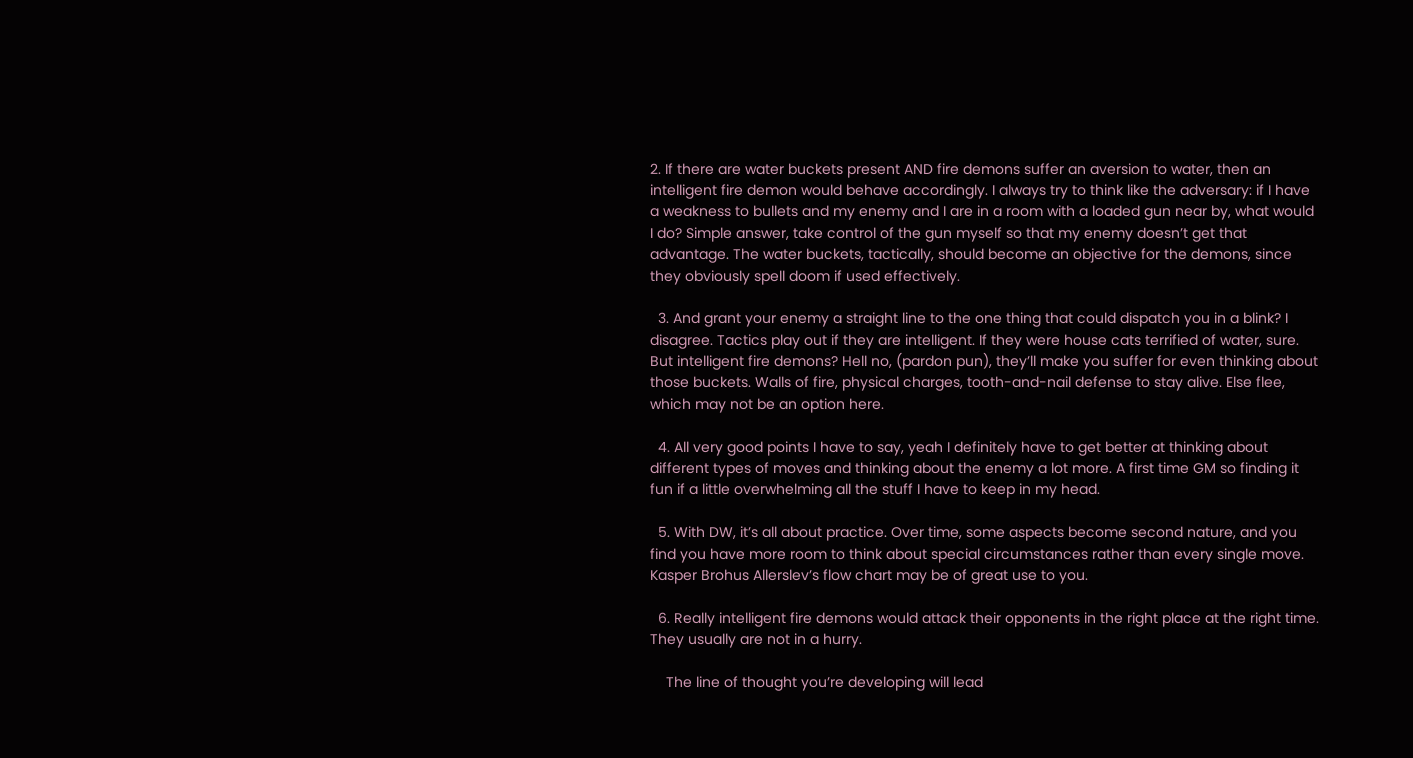2. If there are water buckets present AND fire demons suffer an aversion to water, then an intelligent fire demon would behave accordingly. I always try to think like the adversary: if I have a weakness to bullets and my enemy and I are in a room with a loaded gun near by, what would I do? Simple answer, take control of the gun myself so that my enemy doesn’t get that advantage. The water buckets, tactically, should become an objective for the demons, since they obviously spell doom if used effectively.

  3. And grant your enemy a straight line to the one thing that could dispatch you in a blink? I disagree. Tactics play out if they are intelligent. If they were house cats terrified of water, sure. But intelligent fire demons? Hell no, (pardon pun), they’ll make you suffer for even thinking about those buckets. Walls of fire, physical charges, tooth-and-nail defense to stay alive. Else flee, which may not be an option here.

  4. All very good points I have to say, yeah I definitely have to get better at thinking about different types of moves and thinking about the enemy a lot more. A first time GM so finding it fun if a little overwhelming all the stuff I have to keep in my head.

  5. With DW, it’s all about practice. Over time, some aspects become second nature, and you find you have more room to think about special circumstances rather than every single move. Kasper Brohus Allerslev’s flow chart may be of great use to you.

  6. Really intelligent fire demons would attack their opponents in the right place at the right time. They usually are not in a hurry.

    The line of thought you’re developing will lead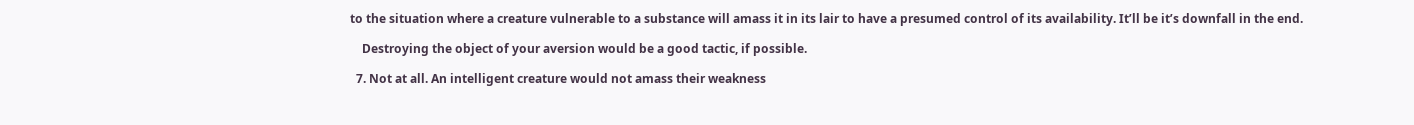to the situation where a creature vulnerable to a substance will amass it in its lair to have a presumed control of its availability. It’ll be it’s downfall in the end.

    Destroying the object of your aversion would be a good tactic, if possible.

  7. Not at all. An intelligent creature would not amass their weakness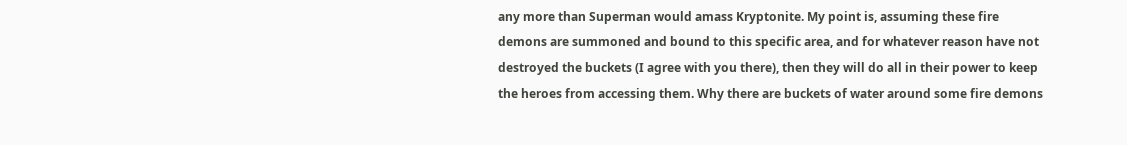any more than Superman would amass Kryptonite. My point is, assuming these fire demons are summoned and bound to this specific area, and for whatever reason have not destroyed the buckets (I agree with you there), then they will do all in their power to keep the heroes from accessing them. Why there are buckets of water around some fire demons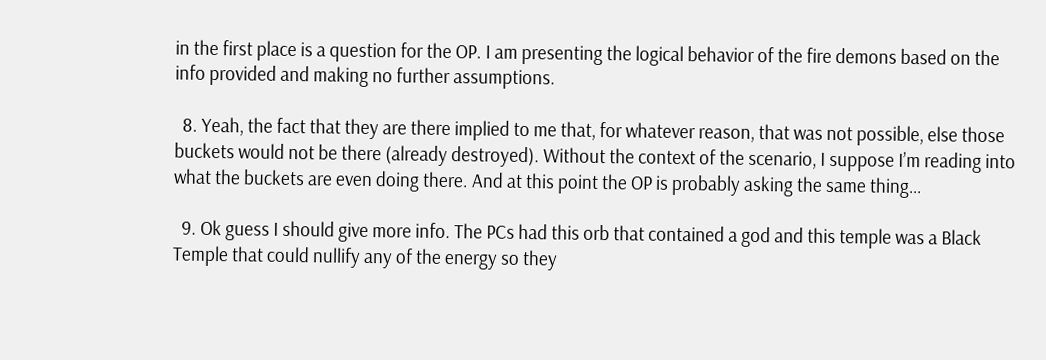in the first place is a question for the OP. I am presenting the logical behavior of the fire demons based on the info provided and making no further assumptions.

  8. Yeah, the fact that they are there implied to me that, for whatever reason, that was not possible, else those buckets would not be there (already destroyed). Without the context of the scenario, I suppose I’m reading into what the buckets are even doing there. And at this point the OP is probably asking the same thing…

  9. Ok guess I should give more info. The PCs had this orb that contained a god and this temple was a Black Temple that could nullify any of the energy so they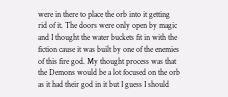were in there to place the orb into it getting rid of it. The doors were only open by magic and I thought the water buckets fit in with the fiction cause it was built by one of the enemies of this fire god. My thought process was that the Demons would be a lot focused on the orb as it had their god in it but I guess I should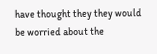have thought they they would be worried about the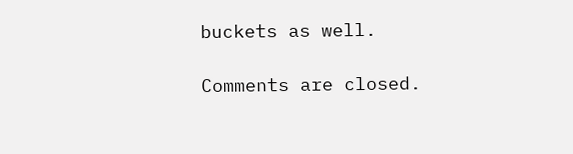buckets as well.

Comments are closed.